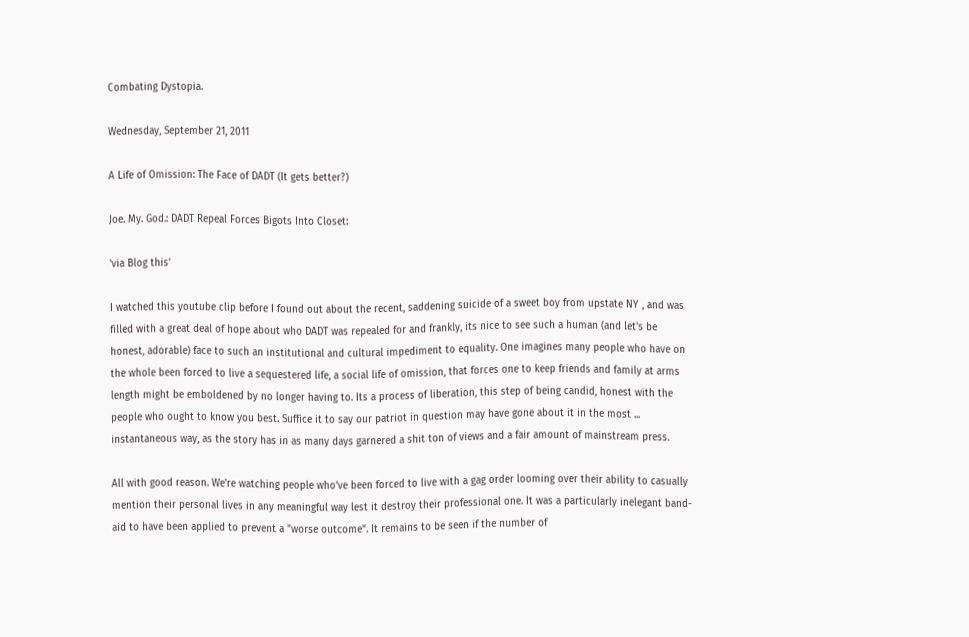Combating Dystopia.

Wednesday, September 21, 2011

A Life of Omission: The Face of DADT (It gets better?)

Joe. My. God.: DADT Repeal Forces Bigots Into Closet:

'via Blog this'

I watched this youtube clip before I found out about the recent, saddening suicide of a sweet boy from upstate NY , and was filled with a great deal of hope about who DADT was repealed for and frankly, its nice to see such a human (and let's be honest, adorable) face to such an institutional and cultural impediment to equality. One imagines many people who have on the whole been forced to live a sequestered life, a social life of omission, that forces one to keep friends and family at arms length might be emboldened by no longer having to. Its a process of liberation, this step of being candid, honest with the people who ought to know you best. Suffice it to say our patriot in question may have gone about it in the most ... instantaneous way, as the story has in as many days garnered a shit ton of views and a fair amount of mainstream press.

All with good reason. We're watching people who've been forced to live with a gag order looming over their ability to casually mention their personal lives in any meaningful way lest it destroy their professional one. It was a particularly inelegant band-aid to have been applied to prevent a "worse outcome". It remains to be seen if the number of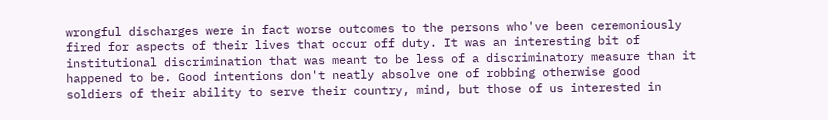wrongful discharges were in fact worse outcomes to the persons who've been ceremoniously fired for aspects of their lives that occur off duty. It was an interesting bit of institutional discrimination that was meant to be less of a discriminatory measure than it happened to be. Good intentions don't neatly absolve one of robbing otherwise good soldiers of their ability to serve their country, mind, but those of us interested in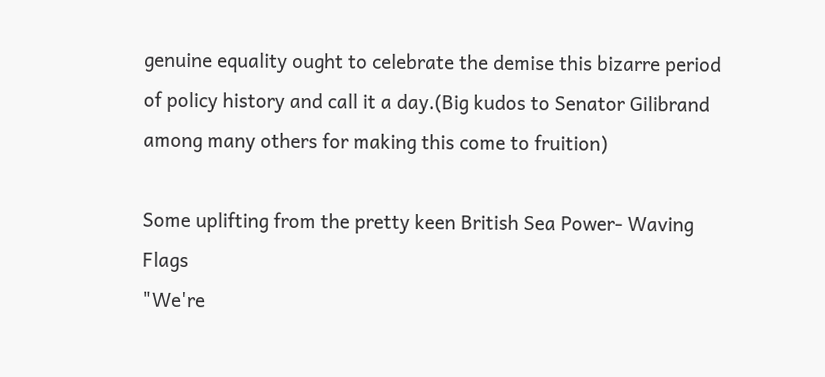genuine equality ought to celebrate the demise this bizarre period of policy history and call it a day.(Big kudos to Senator Gilibrand among many others for making this come to fruition)

Some uplifting from the pretty keen British Sea Power- Waving Flags
"We're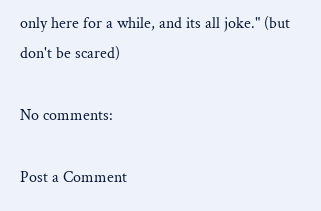only here for a while, and its all joke." (but don't be scared)

No comments:

Post a Comment